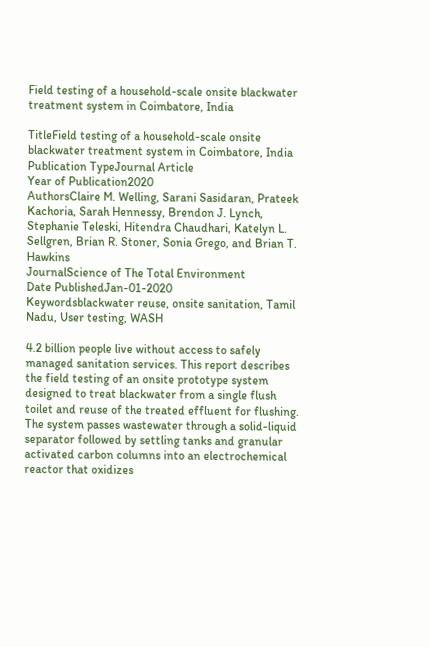Field testing of a household-scale onsite blackwater treatment system in Coimbatore, India

TitleField testing of a household-scale onsite blackwater treatment system in Coimbatore, India
Publication TypeJournal Article
Year of Publication2020
AuthorsClaire M. Welling, Sarani Sasidaran, Prateek Kachoria, Sarah Hennessy, Brendon J. Lynch, Stephanie Teleski, Hitendra Chaudhari, Katelyn L. Sellgren, Brian R. Stoner, Sonia Grego, and Brian T. Hawkins
JournalScience of The Total Environment
Date PublishedJan-01-2020
Keywordsblackwater reuse, onsite sanitation, Tamil Nadu, User testing, WASH

4.2 billion people live without access to safely managed sanitation services. This report describes the field testing of an onsite prototype system designed to treat blackwater from a single flush toilet and reuse of the treated effluent for flushing. The system passes wastewater through a solid-liquid separator followed by settling tanks and granular activated carbon columns into an electrochemical reactor that oxidizes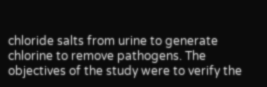chloride salts from urine to generate chlorine to remove pathogens. The objectives of the study were to verify the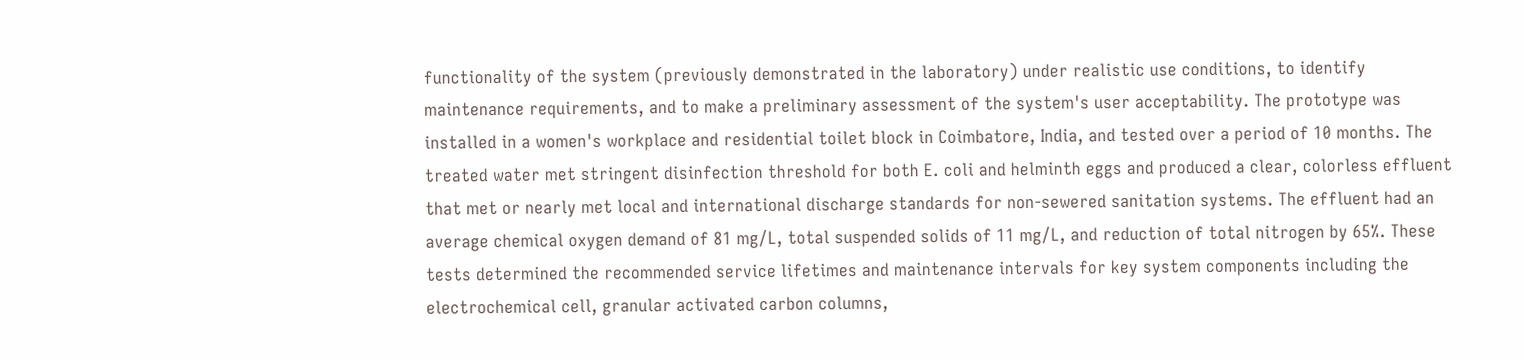functionality of the system (previously demonstrated in the laboratory) under realistic use conditions, to identify maintenance requirements, and to make a preliminary assessment of the system's user acceptability. The prototype was installed in a women's workplace and residential toilet block in Coimbatore, India, and tested over a period of 10 months. The treated water met stringent disinfection threshold for both E. coli and helminth eggs and produced a clear, colorless effluent that met or nearly met local and international discharge standards for non-sewered sanitation systems. The effluent had an average chemical oxygen demand of 81 mg/L, total suspended solids of 11 mg/L, and reduction of total nitrogen by 65%. These tests determined the recommended service lifetimes and maintenance intervals for key system components including the electrochemical cell, granular activated carbon columns,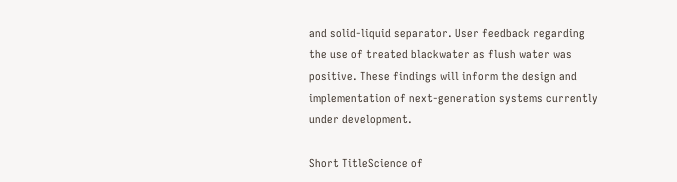and solid-liquid separator. User feedback regarding the use of treated blackwater as flush water was positive. These findings will inform the design and implementation of next-generation systems currently under development.

Short TitleScience of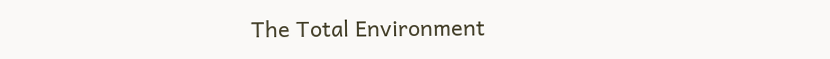The Total Environment